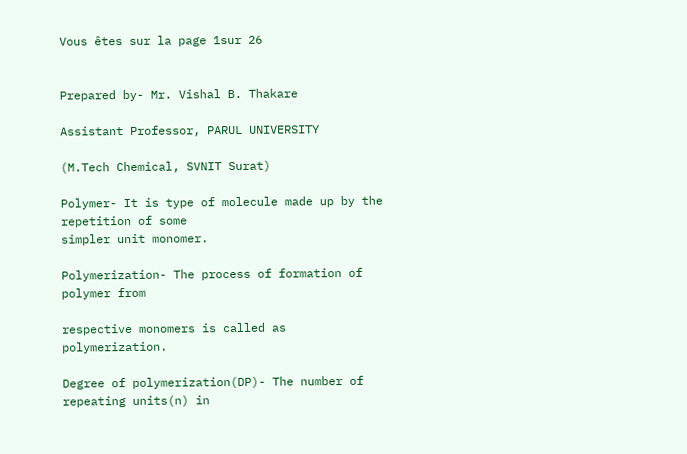Vous êtes sur la page 1sur 26


Prepared by- Mr. Vishal B. Thakare

Assistant Professor, PARUL UNIVERSITY

(M.Tech Chemical, SVNIT Surat)

Polymer- It is type of molecule made up by the repetition of some
simpler unit monomer.

Polymerization- The process of formation of polymer from

respective monomers is called as polymerization.

Degree of polymerization(DP)- The number of repeating units(n) in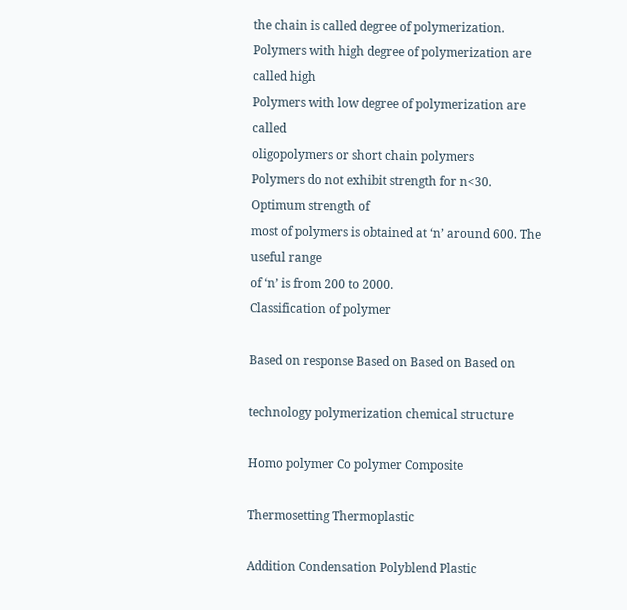the chain is called degree of polymerization.
Polymers with high degree of polymerization are called high
Polymers with low degree of polymerization are called
oligopolymers or short chain polymers
Polymers do not exhibit strength for n<30. Optimum strength of
most of polymers is obtained at ‘n’ around 600. The useful range
of ‘n’ is from 200 to 2000.
Classification of polymer

Based on response Based on Based on Based on

technology polymerization chemical structure

Homo polymer Co polymer Composite

Thermosetting Thermoplastic

Addition Condensation Polyblend Plastic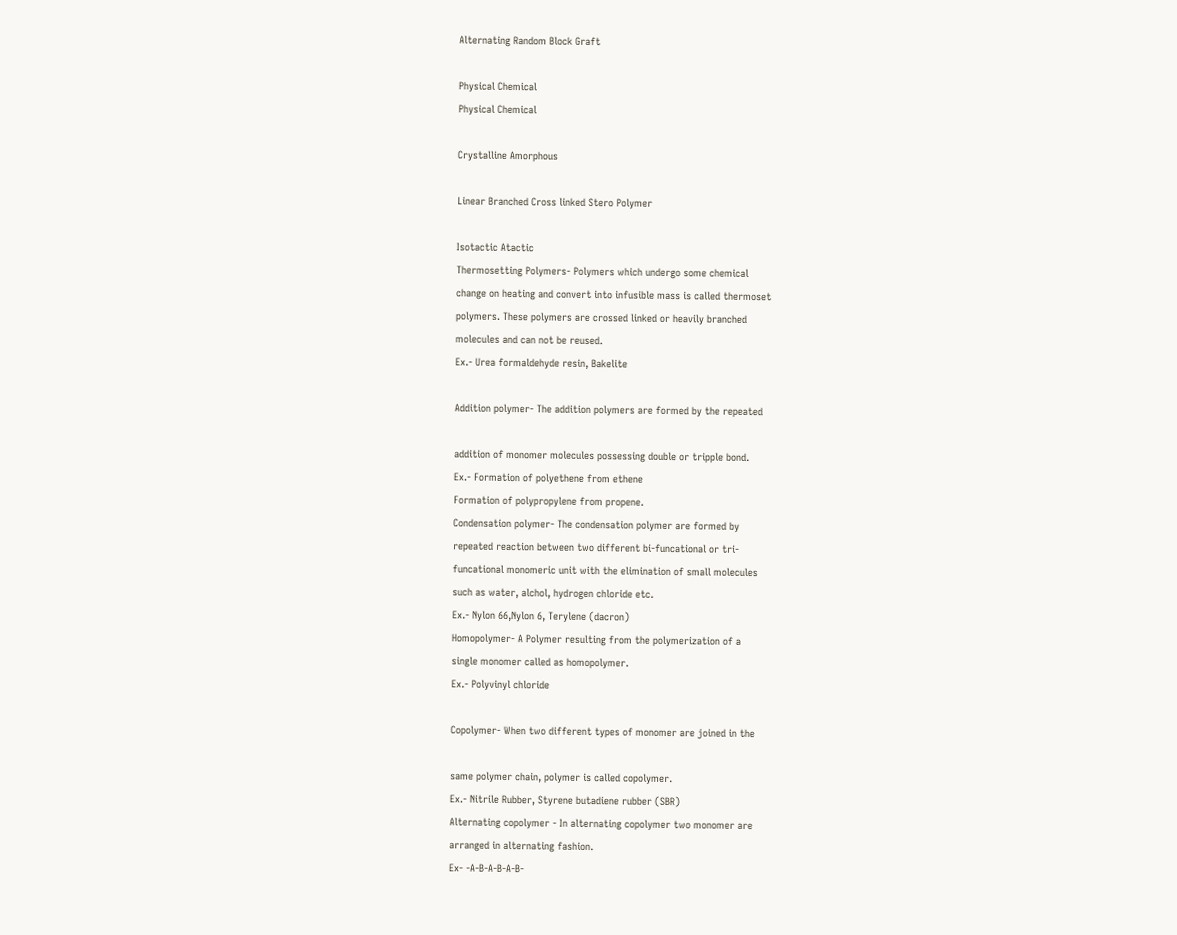Alternating Random Block Graft

Physical Chemical
Physical Chemical

Crystalline Amorphous

Linear Branched Cross linked Stero Polymer

Isotactic Atactic
Thermosetting Polymers- Polymers which undergo some chemical
change on heating and convert into infusible mass is called thermoset
polymers. These polymers are crossed linked or heavily branched
molecules and can not be reused.
Ex.- Urea formaldehyde resin, Bakelite

Addition polymer- The addition polymers are formed by the repeated

addition of monomer molecules possessing double or tripple bond.
Ex.- Formation of polyethene from ethene
Formation of polypropylene from propene.
Condensation polymer- The condensation polymer are formed by
repeated reaction between two different bi-funcational or tri-
funcational monomeric unit with the elimination of small molecules
such as water, alchol, hydrogen chloride etc.
Ex.- Nylon 66,Nylon 6, Terylene (dacron)
Homopolymer- A Polymer resulting from the polymerization of a
single monomer called as homopolymer.
Ex.- Polyvinyl chloride

Copolymer- When two different types of monomer are joined in the

same polymer chain, polymer is called copolymer.
Ex.- Nitrile Rubber, Styrene butadiene rubber (SBR)
Alternating copolymer - In alternating copolymer two monomer are
arranged in alternating fashion.
Ex- -A-B-A-B-A-B-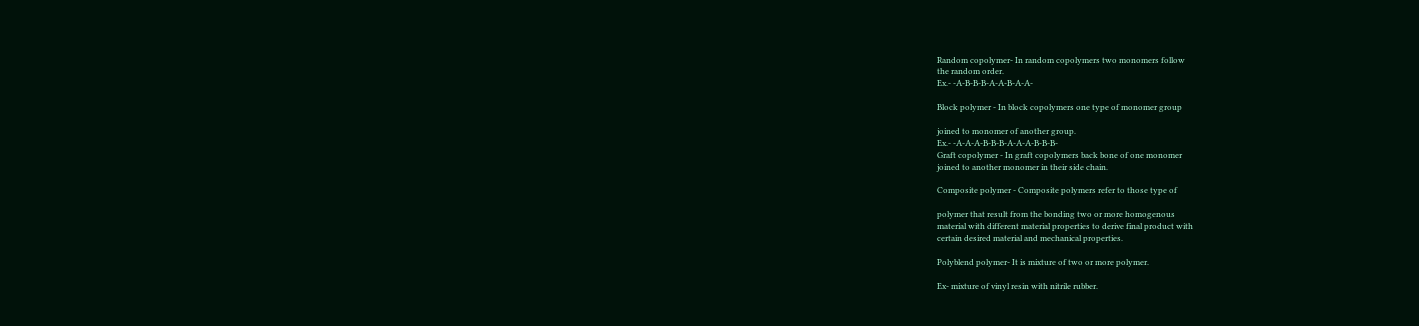Random copolymer- In random copolymers two monomers follow
the random order.
Ex.- -A-B-B-B-A-A-B-A-A-

Block polymer - In block copolymers one type of monomer group

joined to monomer of another group.
Ex.- -A-A-A-B-B-B-A-A-A-B-B-B-
Graft copolymer - In graft copolymers back bone of one monomer
joined to another monomer in their side chain.

Composite polymer - Composite polymers refer to those type of

polymer that result from the bonding two or more homogenous
material with different material properties to derive final product with
certain desired material and mechanical properties.

Polyblend polymer- It is mixture of two or more polymer.

Ex- mixture of vinyl resin with nitrile rubber.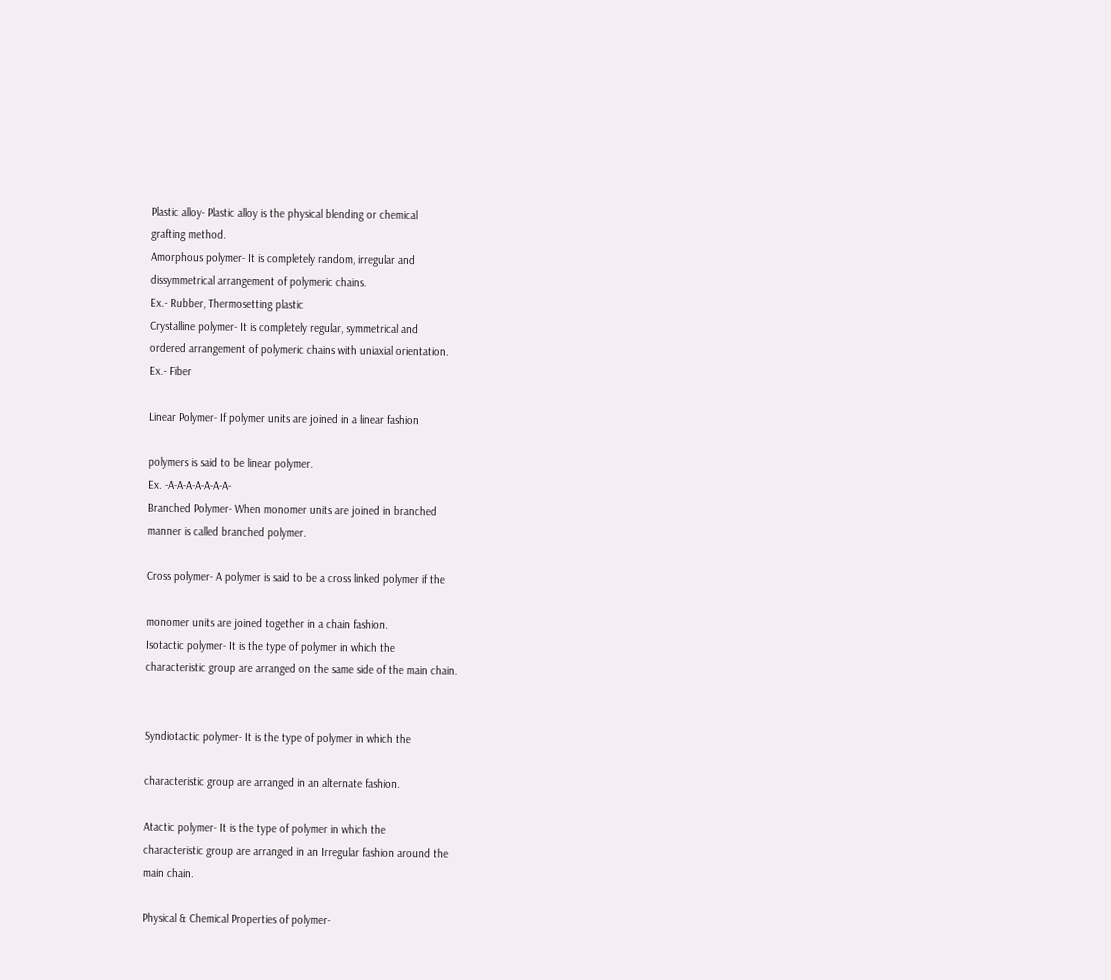Plastic alloy- Plastic alloy is the physical blending or chemical
grafting method.
Amorphous polymer- It is completely random, irregular and
dissymmetrical arrangement of polymeric chains.
Ex.- Rubber, Thermosetting plastic
Crystalline polymer- It is completely regular, symmetrical and
ordered arrangement of polymeric chains with uniaxial orientation.
Ex.- Fiber

Linear Polymer- If polymer units are joined in a linear fashion

polymers is said to be linear polymer.
Ex. -A-A-A-A-A-A-A-
Branched Polymer- When monomer units are joined in branched
manner is called branched polymer.

Cross polymer- A polymer is said to be a cross linked polymer if the

monomer units are joined together in a chain fashion.
Isotactic polymer- It is the type of polymer in which the
characteristic group are arranged on the same side of the main chain.


Syndiotactic polymer- It is the type of polymer in which the

characteristic group are arranged in an alternate fashion.

Atactic polymer- It is the type of polymer in which the
characteristic group are arranged in an Irregular fashion around the
main chain.

Physical & Chemical Properties of polymer-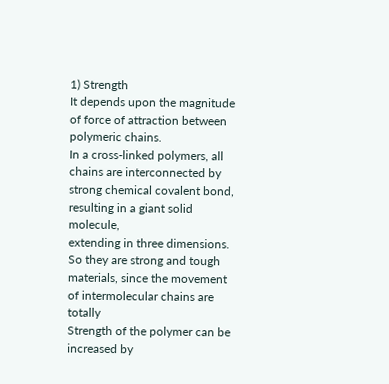1) Strength
It depends upon the magnitude of force of attraction between
polymeric chains.
In a cross-linked polymers, all chains are interconnected by
strong chemical covalent bond, resulting in a giant solid molecule,
extending in three dimensions. So they are strong and tough
materials, since the movement of intermolecular chains are totally
Strength of the polymer can be increased by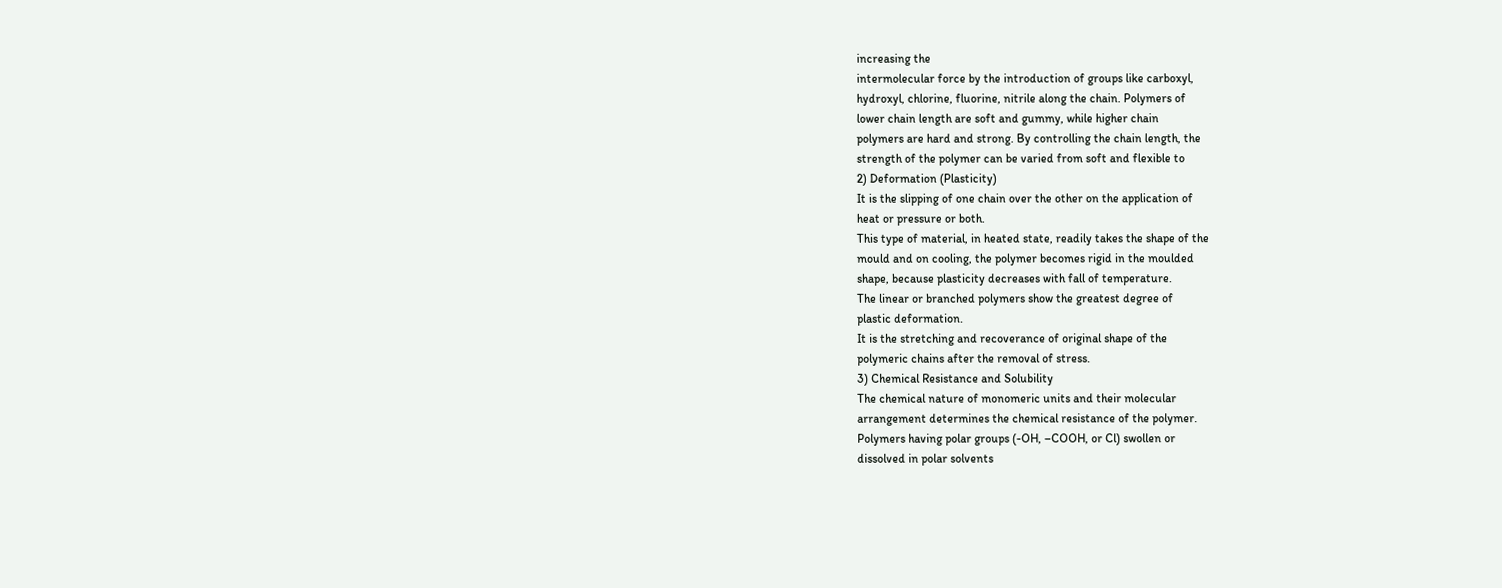increasing the
intermolecular force by the introduction of groups like carboxyl,
hydroxyl, chlorine, fluorine, nitrile along the chain. Polymers of
lower chain length are soft and gummy, while higher chain
polymers are hard and strong. By controlling the chain length, the
strength of the polymer can be varied from soft and flexible to
2) Deformation (Plasticity)
It is the slipping of one chain over the other on the application of
heat or pressure or both.
This type of material, in heated state, readily takes the shape of the
mould and on cooling, the polymer becomes rigid in the moulded
shape, because plasticity decreases with fall of temperature.
The linear or branched polymers show the greatest degree of
plastic deformation.
It is the stretching and recoverance of original shape of the
polymeric chains after the removal of stress.
3) Chemical Resistance and Solubility
The chemical nature of monomeric units and their molecular
arrangement determines the chemical resistance of the polymer.
Polymers having polar groups (-OH, –COOH, or Cl) swollen or
dissolved in polar solvents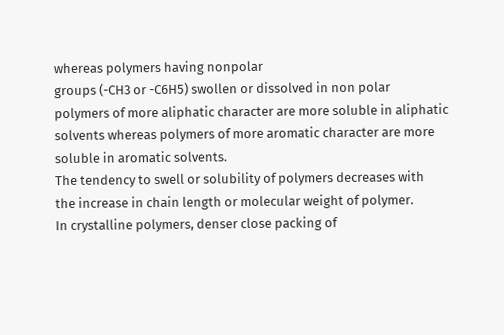whereas polymers having nonpolar
groups (-CH3 or -C6H5) swollen or dissolved in non polar
polymers of more aliphatic character are more soluble in aliphatic
solvents whereas polymers of more aromatic character are more
soluble in aromatic solvents.
The tendency to swell or solubility of polymers decreases with
the increase in chain length or molecular weight of polymer.
In crystalline polymers, denser close packing of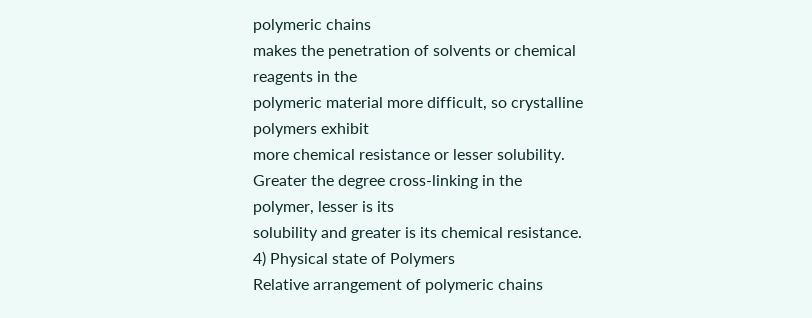polymeric chains
makes the penetration of solvents or chemical reagents in the
polymeric material more difficult, so crystalline polymers exhibit
more chemical resistance or lesser solubility.
Greater the degree cross-linking in the polymer, lesser is its
solubility and greater is its chemical resistance.
4) Physical state of Polymers
Relative arrangement of polymeric chains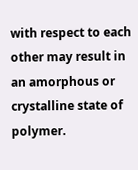with respect to each
other may result in an amorphous or crystalline state of polymer.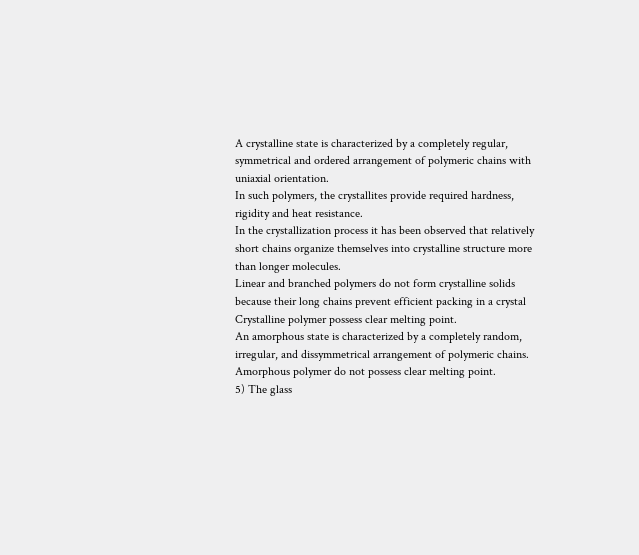A crystalline state is characterized by a completely regular,
symmetrical and ordered arrangement of polymeric chains with
uniaxial orientation.
In such polymers, the crystallites provide required hardness,
rigidity and heat resistance.
In the crystallization process it has been observed that relatively
short chains organize themselves into crystalline structure more
than longer molecules.
Linear and branched polymers do not form crystalline solids
because their long chains prevent efficient packing in a crystal
Crystalline polymer possess clear melting point.
An amorphous state is characterized by a completely random,
irregular, and dissymmetrical arrangement of polymeric chains.
Amorphous polymer do not possess clear melting point.
5) The glass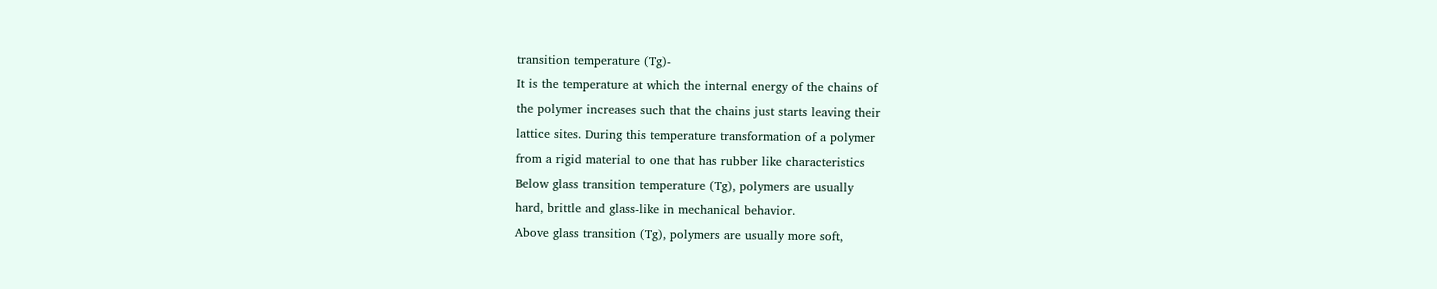transition temperature (Tg)-
It is the temperature at which the internal energy of the chains of
the polymer increases such that the chains just starts leaving their
lattice sites. During this temperature transformation of a polymer
from a rigid material to one that has rubber like characteristics
Below glass transition temperature (Tg), polymers are usually
hard, brittle and glass-like in mechanical behavior.
Above glass transition (Tg), polymers are usually more soft,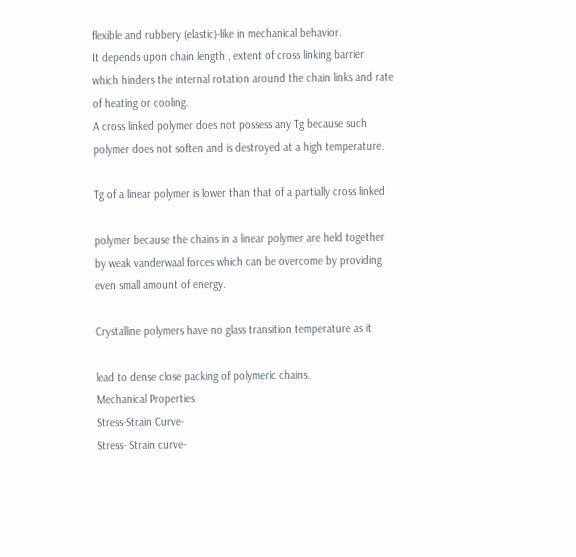flexible and rubbery (elastic)-like in mechanical behavior.
It depends upon chain length , extent of cross linking barrier
which hinders the internal rotation around the chain links and rate
of heating or cooling.
A cross linked polymer does not possess any Tg because such
polymer does not soften and is destroyed at a high temperature.

Tg of a linear polymer is lower than that of a partially cross linked

polymer because the chains in a linear polymer are held together
by weak vanderwaal forces which can be overcome by providing
even small amount of energy.

Crystalline polymers have no glass transition temperature as it

lead to dense close packing of polymeric chains.
Mechanical Properties
Stress-Strain Curve-
Stress- Strain curve-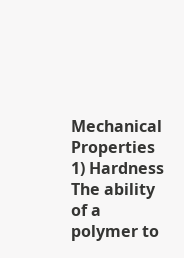Mechanical Properties
1) Hardness
The ability of a polymer to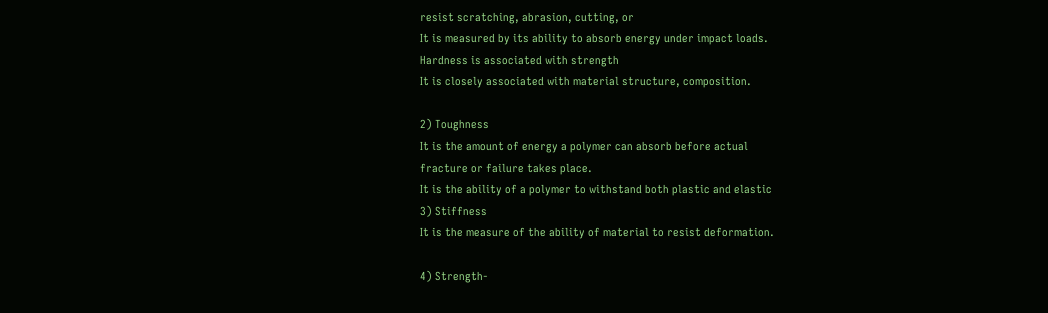resist scratching, abrasion, cutting, or
It is measured by its ability to absorb energy under impact loads.
Hardness is associated with strength
It is closely associated with material structure, composition.

2) Toughness
It is the amount of energy a polymer can absorb before actual
fracture or failure takes place.
It is the ability of a polymer to withstand both plastic and elastic
3) Stiffness
It is the measure of the ability of material to resist deformation.

4) Strength-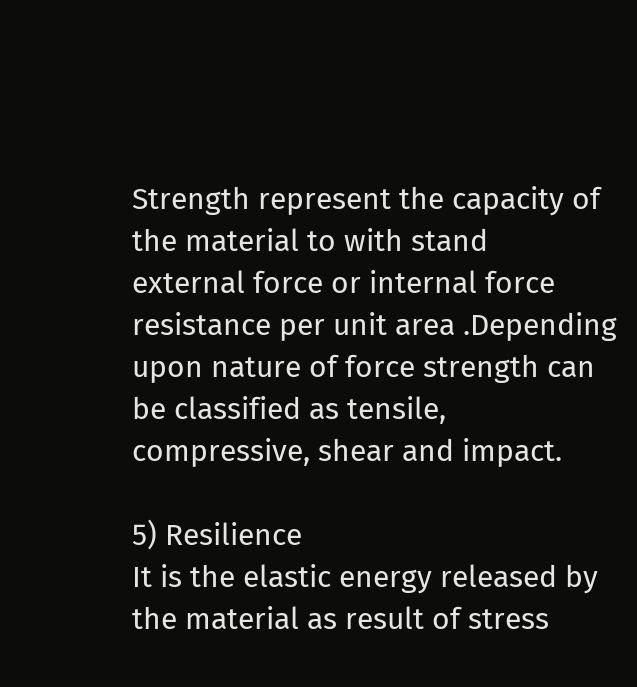Strength represent the capacity of the material to with stand
external force or internal force resistance per unit area .Depending
upon nature of force strength can be classified as tensile,
compressive, shear and impact.

5) Resilience
It is the elastic energy released by the material as result of stress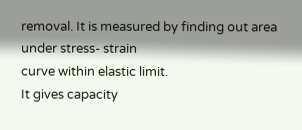removal. It is measured by finding out area under stress- strain
curve within elastic limit.
It gives capacity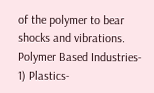of the polymer to bear shocks and vibrations.
Polymer Based Industries-
1) Plastics-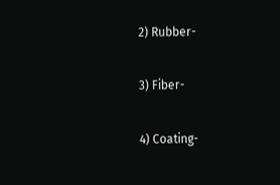2) Rubber-

3) Fiber-

4) Coating-